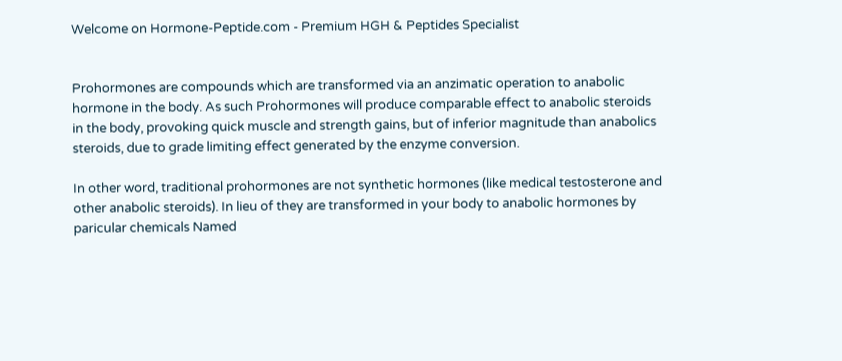Welcome on Hormone-Peptide.com - Premium HGH & Peptides Specialist


Prohormones are compounds which are transformed via an anzimatic operation to anabolic hormone in the body. As such Prohormones will produce comparable effect to anabolic steroids in the body, provoking quick muscle and strength gains, but of inferior magnitude than anabolics steroids, due to grade limiting effect generated by the enzyme conversion.

In other word, traditional prohormones are not synthetic hormones (like medical testosterone and other anabolic steroids). In lieu of they are transformed in your body to anabolic hormones by paricular chemicals Named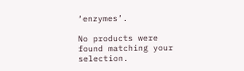‘enzymes’.

No products were found matching your selection.